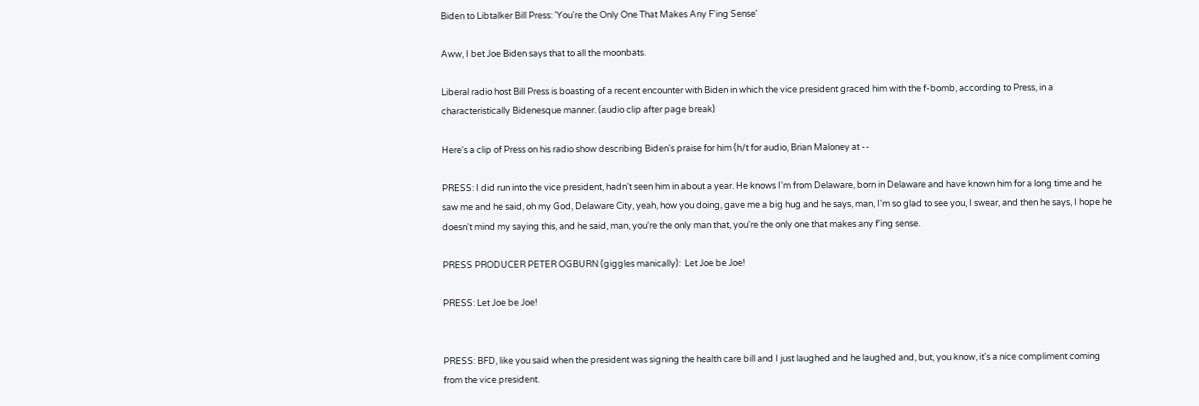Biden to Libtalker Bill Press: 'You're the Only One That Makes Any F'ing Sense'

Aww, I bet Joe Biden says that to all the moonbats.

Liberal radio host Bill Press is boasting of a recent encounter with Biden in which the vice president graced him with the f-bomb, according to Press, in a characteristically Bidenesque manner. (audio clip after page break)

Here's a clip of Press on his radio show describing Biden's praise for him (h/t for audio, Brian Maloney at --

PRESS: I did run into the vice president, hadn't seen him in about a year. He knows I'm from Delaware, born in Delaware and have known him for a long time and he saw me and he said, oh my God, Delaware City, yeah, how you doing, gave me a big hug and he says, man, I'm so glad to see you, I swear, and then he says, I hope he doesn't mind my saying this, and he said, man, you're the only man that, you're the only one that makes any f'ing sense.

PRESS PRODUCER PETER OGBURN (giggles manically):  Let Joe be Joe!

PRESS: Let Joe be Joe!


PRESS: BFD, like you said when the president was signing the health care bill and I just laughed and he laughed and, but, you know, it's a nice compliment coming from the vice president.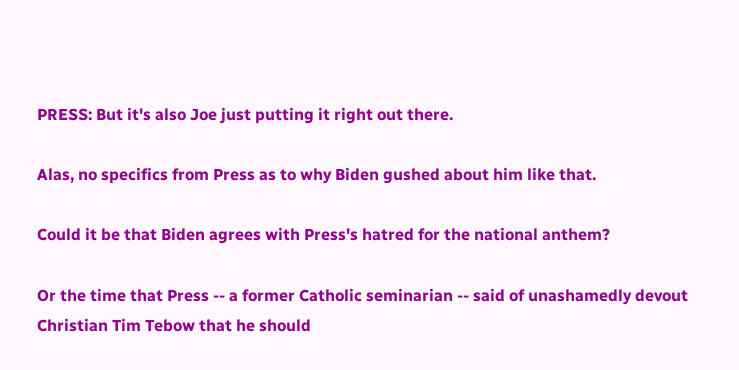PRESS: But it's also Joe just putting it right out there.

Alas, no specifics from Press as to why Biden gushed about him like that.

Could it be that Biden agrees with Press's hatred for the national anthem?

Or the time that Press -- a former Catholic seminarian -- said of unashamedly devout Christian Tim Tebow that he should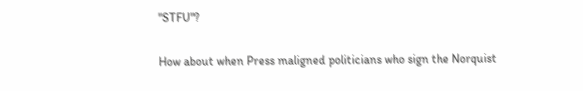"STFU"?

How about when Press maligned politicians who sign the Norquist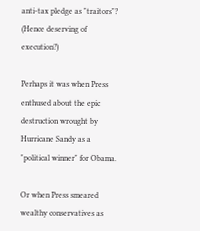anti-tax pledge as "traitors"? (Hence deserving of execution?)

Perhaps it was when Press enthused about the epic destruction wrought by Hurricane Sandy as a "political winner" for Obama.

Or when Press smeared wealthy conservatives as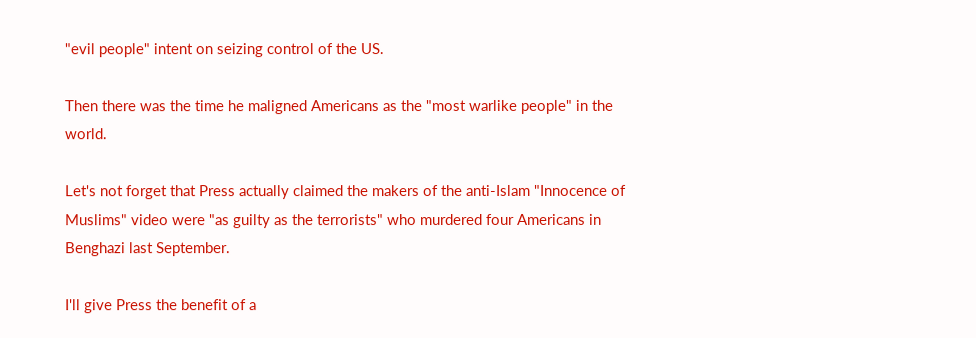"evil people" intent on seizing control of the US.

Then there was the time he maligned Americans as the "most warlike people" in the world.

Let's not forget that Press actually claimed the makers of the anti-Islam "Innocence of Muslims" video were "as guilty as the terrorists" who murdered four Americans in Benghazi last September.

I'll give Press the benefit of a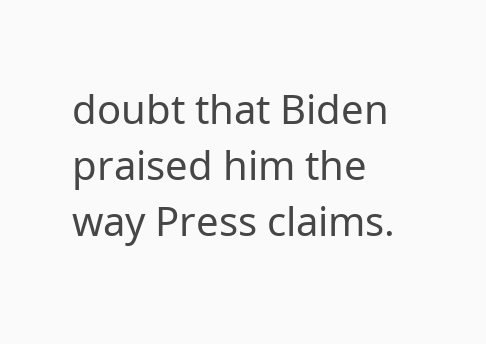doubt that Biden praised him the way Press claims.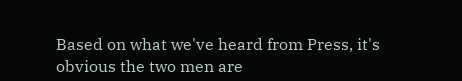Based on what we've heard from Press, it's obvious the two men are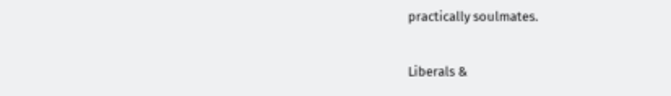practically soulmates.

Liberals &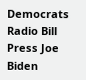Democrats Radio Bill Press Joe Biden